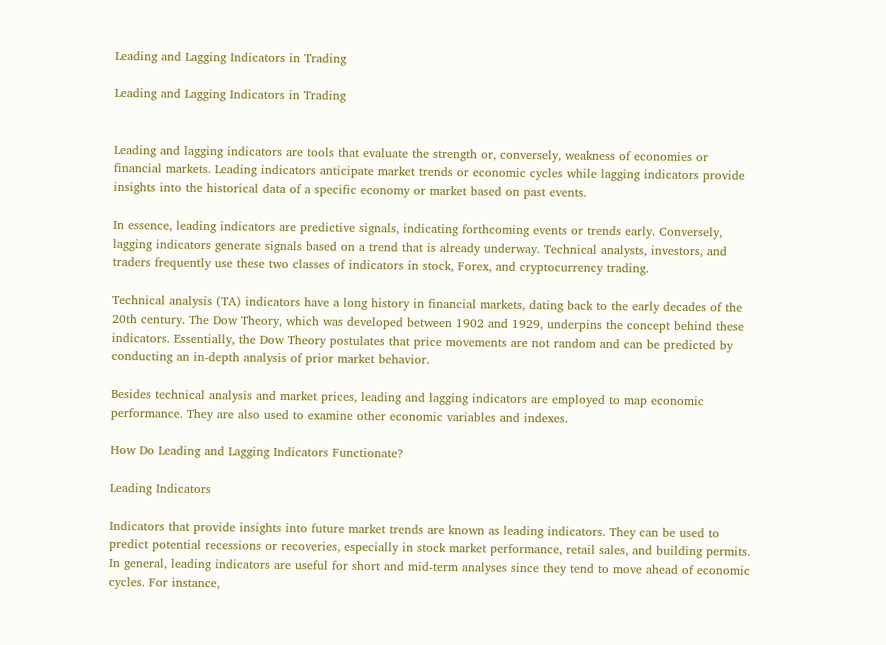Leading and Lagging Indicators in Trading

Leading and Lagging Indicators in Trading


Leading and lagging indicators are tools that evaluate the strength or, conversely, weakness of economies or financial markets. Leading indicators anticipate market trends or economic cycles while lagging indicators provide insights into the historical data of a specific economy or market based on past events.

In essence, leading indicators are predictive signals, indicating forthcoming events or trends early. Conversely, lagging indicators generate signals based on a trend that is already underway. Technical analysts, investors, and traders frequently use these two classes of indicators in stock, Forex, and cryptocurrency trading.

Technical analysis (TA) indicators have a long history in financial markets, dating back to the early decades of the 20th century. The Dow Theory, which was developed between 1902 and 1929, underpins the concept behind these indicators. Essentially, the Dow Theory postulates that price movements are not random and can be predicted by conducting an in-depth analysis of prior market behavior.

Besides technical analysis and market prices, leading and lagging indicators are employed to map economic performance. They are also used to examine other economic variables and indexes.

How Do Leading and Lagging Indicators Functionate?

Leading Indicators

Indicators that provide insights into future market trends are known as leading indicators. They can be used to predict potential recessions or recoveries, especially in stock market performance, retail sales, and building permits. In general, leading indicators are useful for short and mid-term analyses since they tend to move ahead of economic cycles. For instance,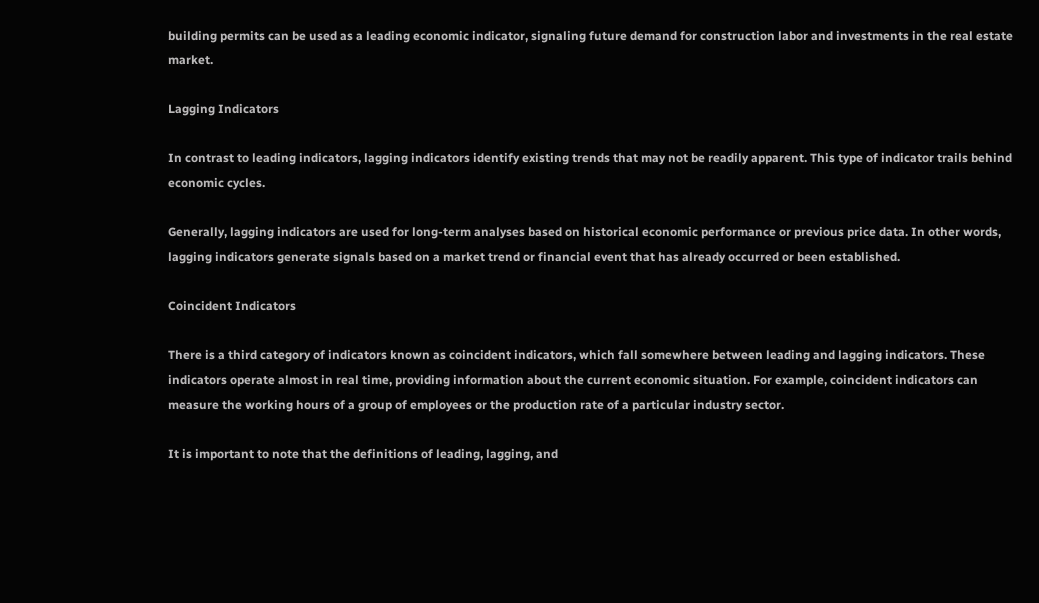building permits can be used as a leading economic indicator, signaling future demand for construction labor and investments in the real estate market.

Lagging Indicators

In contrast to leading indicators, lagging indicators identify existing trends that may not be readily apparent. This type of indicator trails behind economic cycles.

Generally, lagging indicators are used for long-term analyses based on historical economic performance or previous price data. In other words, lagging indicators generate signals based on a market trend or financial event that has already occurred or been established.

Coincident Indicators

There is a third category of indicators known as coincident indicators, which fall somewhere between leading and lagging indicators. These indicators operate almost in real time, providing information about the current economic situation. For example, coincident indicators can measure the working hours of a group of employees or the production rate of a particular industry sector.

It is important to note that the definitions of leading, lagging, and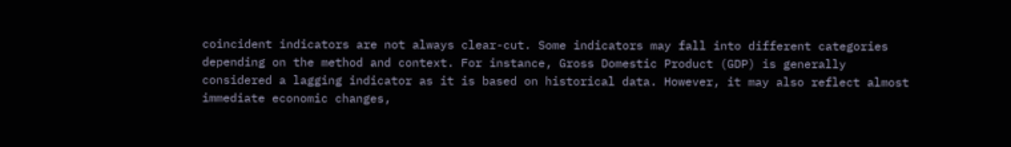coincident indicators are not always clear-cut. Some indicators may fall into different categories depending on the method and context. For instance, Gross Domestic Product (GDP) is generally considered a lagging indicator as it is based on historical data. However, it may also reflect almost immediate economic changes,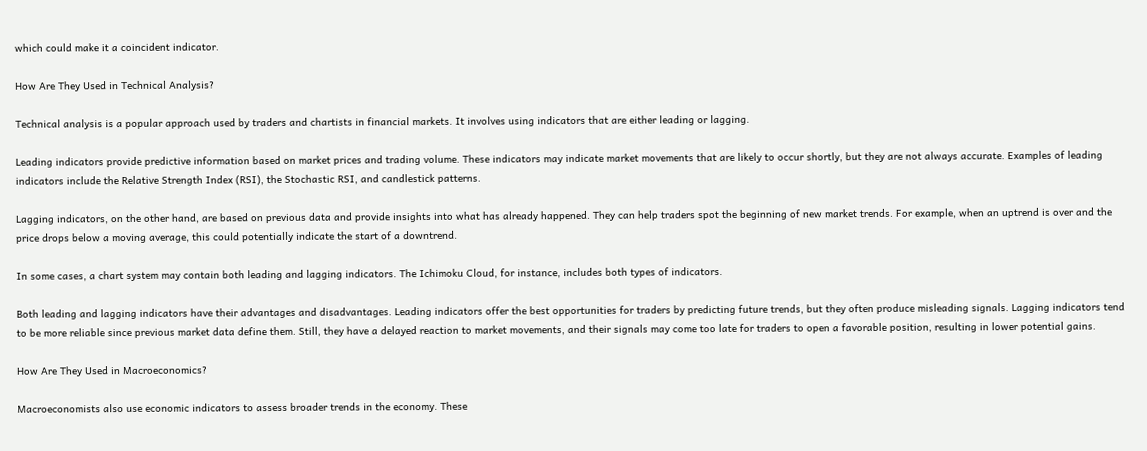which could make it a coincident indicator.

How Are They Used in Technical Analysis?

Technical analysis is a popular approach used by traders and chartists in financial markets. It involves using indicators that are either leading or lagging.

Leading indicators provide predictive information based on market prices and trading volume. These indicators may indicate market movements that are likely to occur shortly, but they are not always accurate. Examples of leading indicators include the Relative Strength Index (RSI), the Stochastic RSI, and candlestick patterns.

Lagging indicators, on the other hand, are based on previous data and provide insights into what has already happened. They can help traders spot the beginning of new market trends. For example, when an uptrend is over and the price drops below a moving average, this could potentially indicate the start of a downtrend.

In some cases, a chart system may contain both leading and lagging indicators. The Ichimoku Cloud, for instance, includes both types of indicators.

Both leading and lagging indicators have their advantages and disadvantages. Leading indicators offer the best opportunities for traders by predicting future trends, but they often produce misleading signals. Lagging indicators tend to be more reliable since previous market data define them. Still, they have a delayed reaction to market movements, and their signals may come too late for traders to open a favorable position, resulting in lower potential gains.

How Are They Used in Macroeconomics?

Macroeconomists also use economic indicators to assess broader trends in the economy. These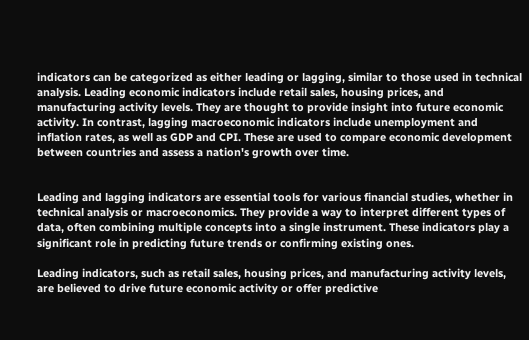indicators can be categorized as either leading or lagging, similar to those used in technical analysis. Leading economic indicators include retail sales, housing prices, and manufacturing activity levels. They are thought to provide insight into future economic activity. In contrast, lagging macroeconomic indicators include unemployment and inflation rates, as well as GDP and CPI. These are used to compare economic development between countries and assess a nation's growth over time.


Leading and lagging indicators are essential tools for various financial studies, whether in technical analysis or macroeconomics. They provide a way to interpret different types of data, often combining multiple concepts into a single instrument. These indicators play a significant role in predicting future trends or confirming existing ones.

Leading indicators, such as retail sales, housing prices, and manufacturing activity levels, are believed to drive future economic activity or offer predictive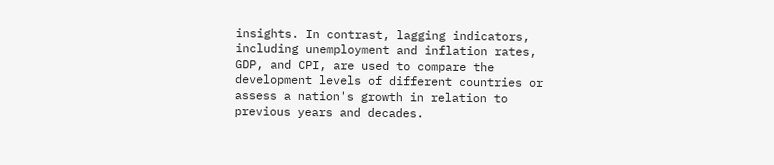insights. In contrast, lagging indicators, including unemployment and inflation rates, GDP, and CPI, are used to compare the development levels of different countries or assess a nation's growth in relation to previous years and decades.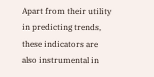Apart from their utility in predicting trends, these indicators are also instrumental in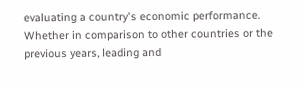evaluating a country's economic performance. Whether in comparison to other countries or the previous years, leading and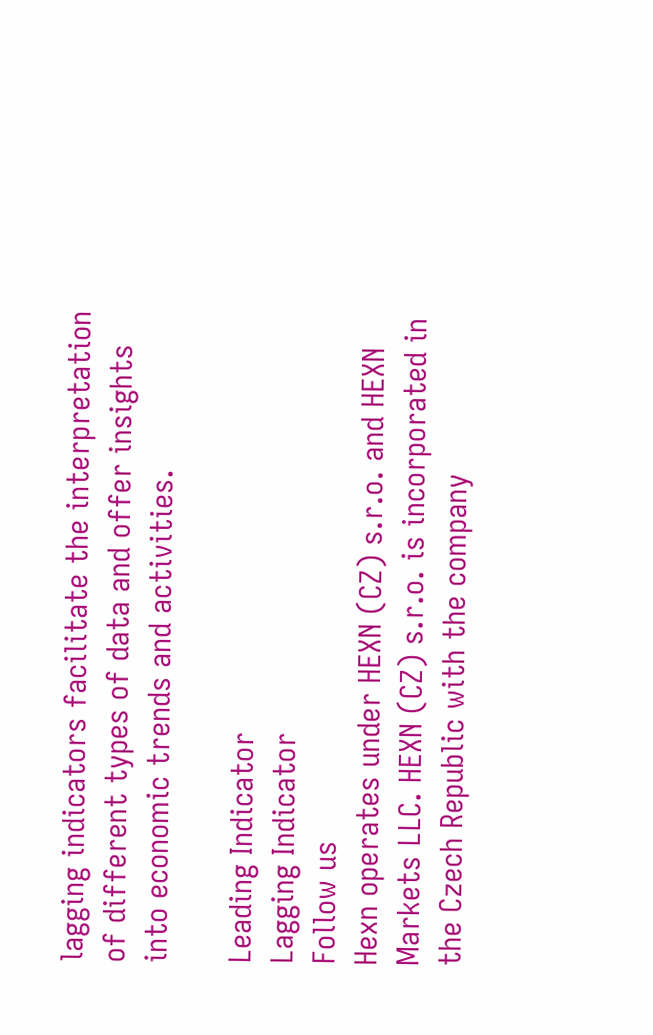lagging indicators facilitate the interpretation of different types of data and offer insights into economic trends and activities.

Leading Indicator
Lagging Indicator
Follow us
Hexn operates under HEXN (CZ) s.r.o. and HEXN Markets LLC. HEXN (CZ) s.r.o. is incorporated in the Czech Republic with the company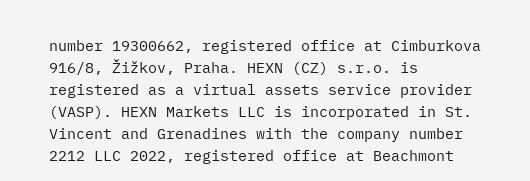number 19300662, registered office at Cimburkova 916/8, Žižkov, Praha. HEXN (CZ) s.r.o. is registered as a virtual assets service provider (VASP). HEXN Markets LLC is incorporated in St. Vincent and Grenadines with the company number 2212 LLC 2022, registered office at Beachmont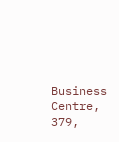Business Centre, 379,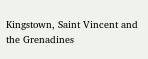Kingstown, Saint Vincent and the Grenadines